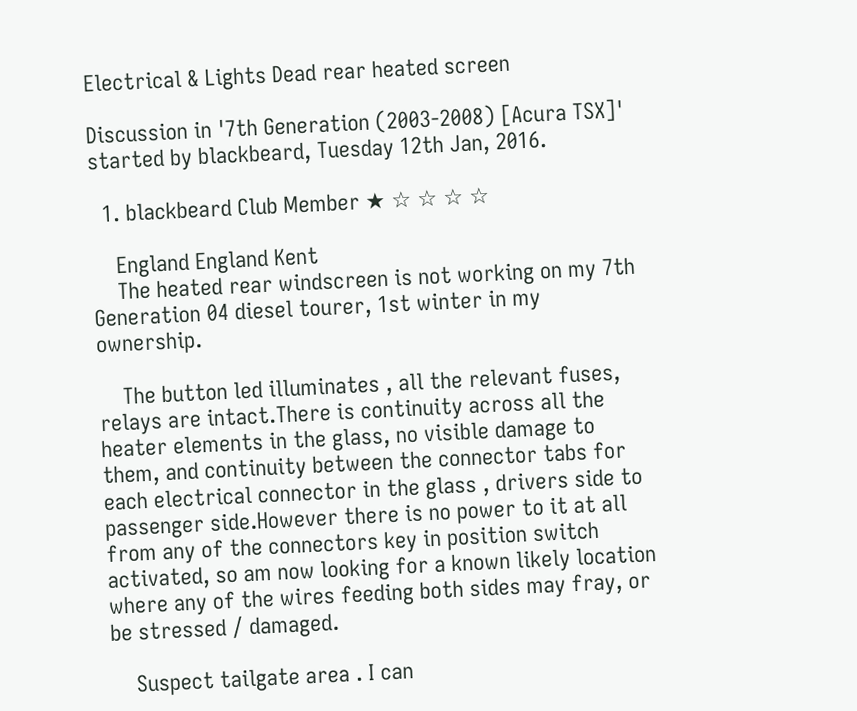Electrical & Lights Dead rear heated screen

Discussion in '7th Generation (2003-2008) [Acura TSX]' started by blackbeard, Tuesday 12th Jan, 2016.

  1. blackbeard Club Member ★ ☆ ☆ ☆ ☆

    England England Kent
    The heated rear windscreen is not working on my 7th Generation 04 diesel tourer, 1st winter in my ownership.

    The button led illuminates , all the relevant fuses, relays are intact.There is continuity across all the heater elements in the glass, no visible damage to them, and continuity between the connector tabs for each electrical connector in the glass , drivers side to passenger side.However there is no power to it at all from any of the connectors key in position switch activated, so am now looking for a known likely location where any of the wires feeding both sides may fray, or be stressed / damaged.

    Suspect tailgate area . I can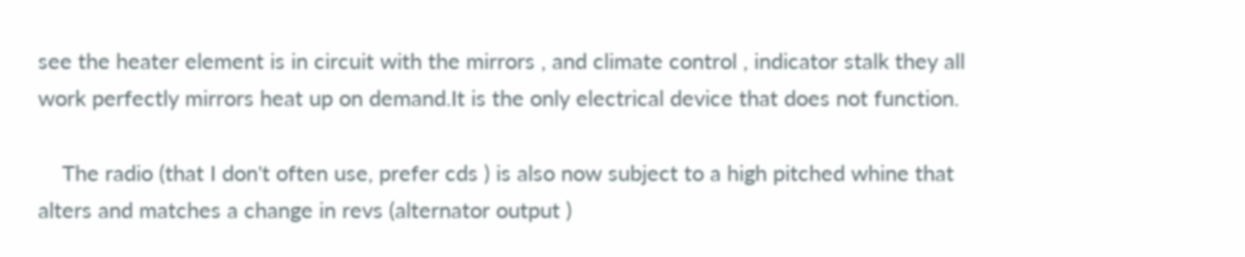see the heater element is in circuit with the mirrors , and climate control , indicator stalk they all work perfectly mirrors heat up on demand.It is the only electrical device that does not function.

    The radio (that I don't often use, prefer cds ) is also now subject to a high pitched whine that alters and matches a change in revs (alternator output )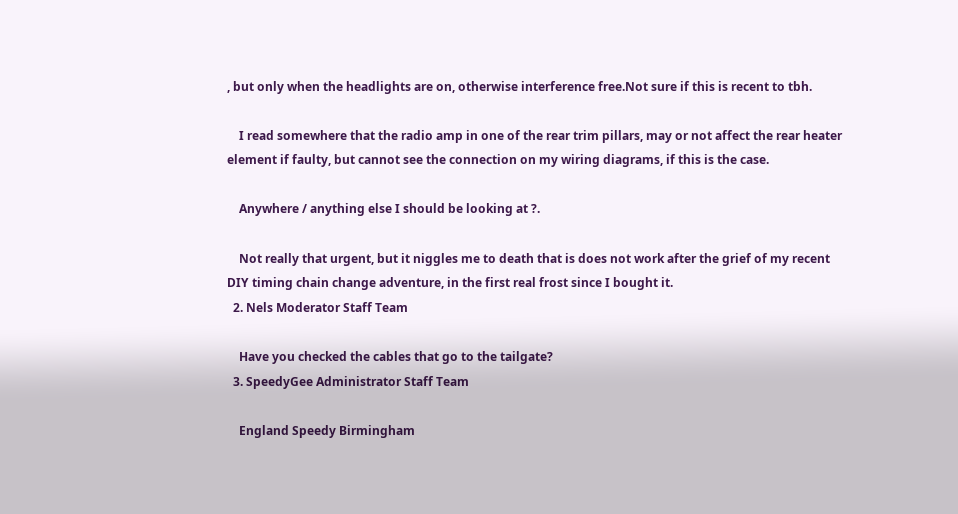, but only when the headlights are on, otherwise interference free.Not sure if this is recent to tbh.

    I read somewhere that the radio amp in one of the rear trim pillars, may or not affect the rear heater element if faulty, but cannot see the connection on my wiring diagrams, if this is the case.

    Anywhere / anything else I should be looking at ?.

    Not really that urgent, but it niggles me to death that is does not work after the grief of my recent DIY timing chain change adventure, in the first real frost since I bought it.
  2. Nels Moderator Staff Team

    Have you checked the cables that go to the tailgate?
  3. SpeedyGee Administrator Staff Team

    England Speedy Birmingham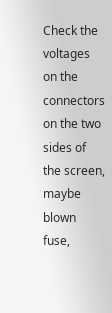Check the voltages on the connectors on the two sides of the screen, maybe blown fuse,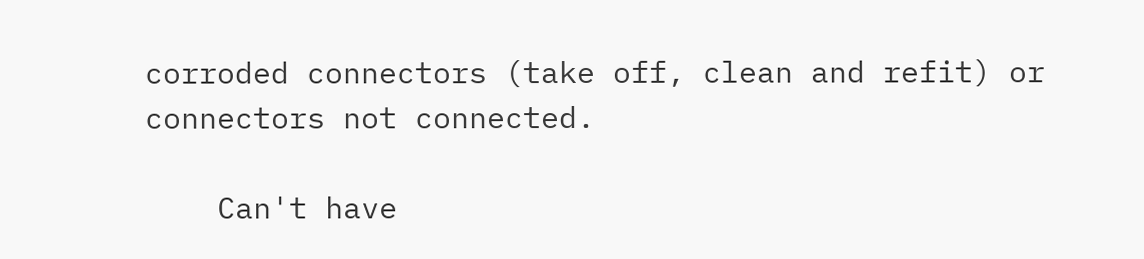corroded connectors (take off, clean and refit) or connectors not connected.

    Can't have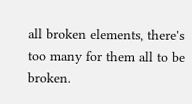all broken elements, there's too many for them all to be broken.